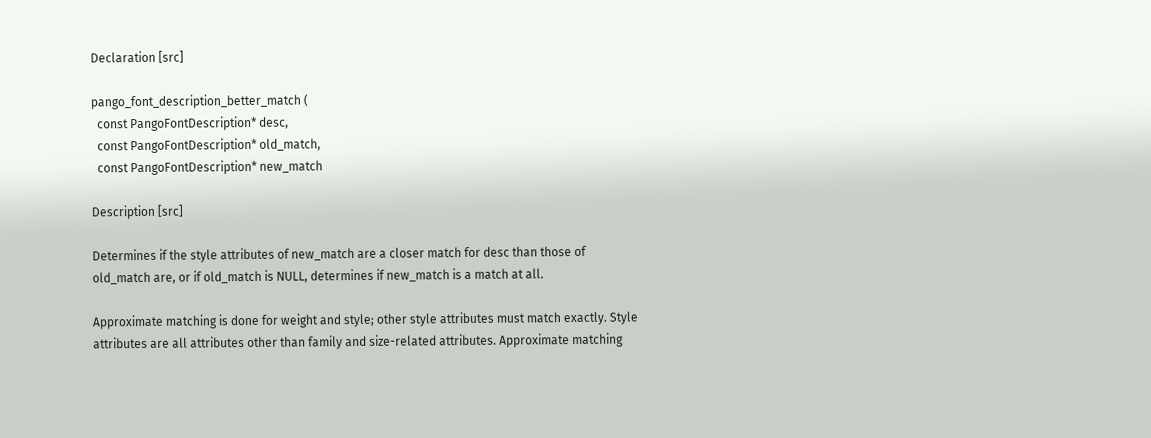Declaration [src]

pango_font_description_better_match (
  const PangoFontDescription* desc,
  const PangoFontDescription* old_match,
  const PangoFontDescription* new_match

Description [src]

Determines if the style attributes of new_match are a closer match for desc than those of old_match are, or if old_match is NULL, determines if new_match is a match at all.

Approximate matching is done for weight and style; other style attributes must match exactly. Style attributes are all attributes other than family and size-related attributes. Approximate matching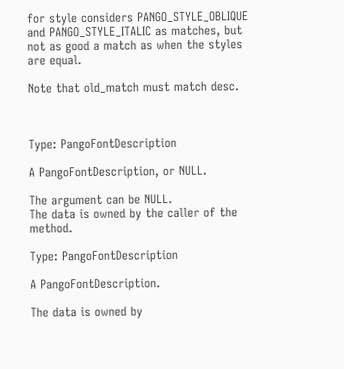for style considers PANGO_STYLE_OBLIQUE and PANGO_STYLE_ITALIC as matches, but not as good a match as when the styles are equal.

Note that old_match must match desc.



Type: PangoFontDescription

A PangoFontDescription, or NULL.

The argument can be NULL.
The data is owned by the caller of the method.

Type: PangoFontDescription

A PangoFontDescription.

The data is owned by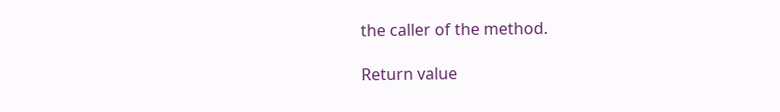the caller of the method.

Return value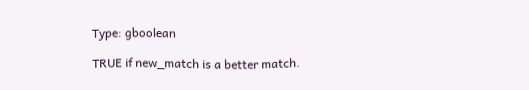Type: gboolean

TRUE if new_match is a better match.